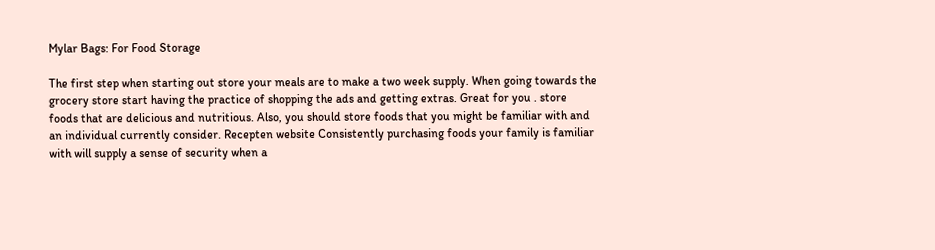Mylar Bags: For Food Storage

The first step when starting out store your meals are to make a two week supply. When going towards the grocery store start having the practice of shopping the ads and getting extras. Great for you . store foods that are delicious and nutritious. Also, you should store foods that you might be familiar with and an individual currently consider. Recepten website Consistently purchasing foods your family is familiar with will supply a sense of security when a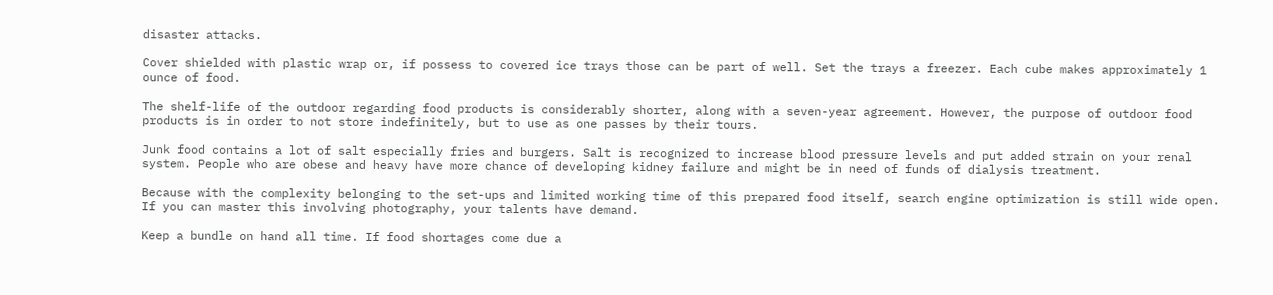disaster attacks.

Cover shielded with plastic wrap or, if possess to covered ice trays those can be part of well. Set the trays a freezer. Each cube makes approximately 1 ounce of food.

The shelf-life of the outdoor regarding food products is considerably shorter, along with a seven-year agreement. However, the purpose of outdoor food products is in order to not store indefinitely, but to use as one passes by their tours.

Junk food contains a lot of salt especially fries and burgers. Salt is recognized to increase blood pressure levels and put added strain on your renal system. People who are obese and heavy have more chance of developing kidney failure and might be in need of funds of dialysis treatment.

Because with the complexity belonging to the set-ups and limited working time of this prepared food itself, search engine optimization is still wide open. If you can master this involving photography, your talents have demand.

Keep a bundle on hand all time. If food shortages come due a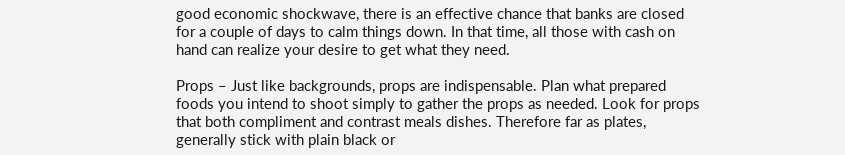good economic shockwave, there is an effective chance that banks are closed for a couple of days to calm things down. In that time, all those with cash on hand can realize your desire to get what they need.

Props – Just like backgrounds, props are indispensable. Plan what prepared foods you intend to shoot simply to gather the props as needed. Look for props that both compliment and contrast meals dishes. Therefore far as plates, generally stick with plain black or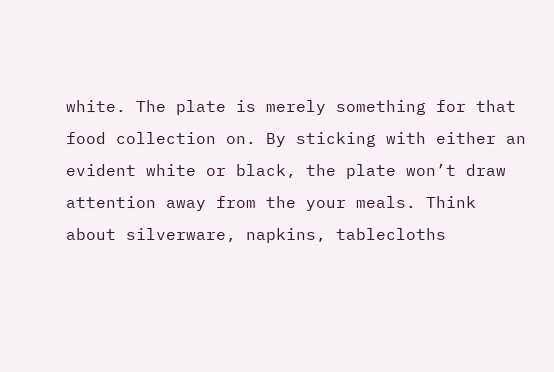white. The plate is merely something for that food collection on. By sticking with either an evident white or black, the plate won’t draw attention away from the your meals. Think about silverware, napkins, tablecloths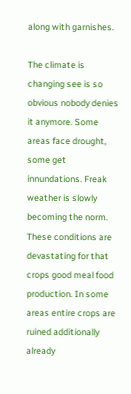along with garnishes.

The climate is changing see is so obvious nobody denies it anymore. Some areas face drought, some get innundations. Freak weather is slowly becoming the norm. These conditions are devastating for that crops good meal food production. In some areas entire crops are ruined additionally already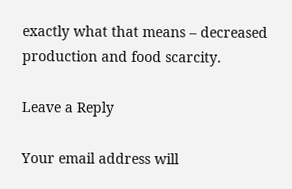exactly what that means – decreased production and food scarcity.

Leave a Reply

Your email address will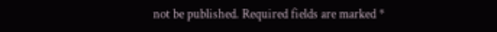not be published. Required fields are marked *